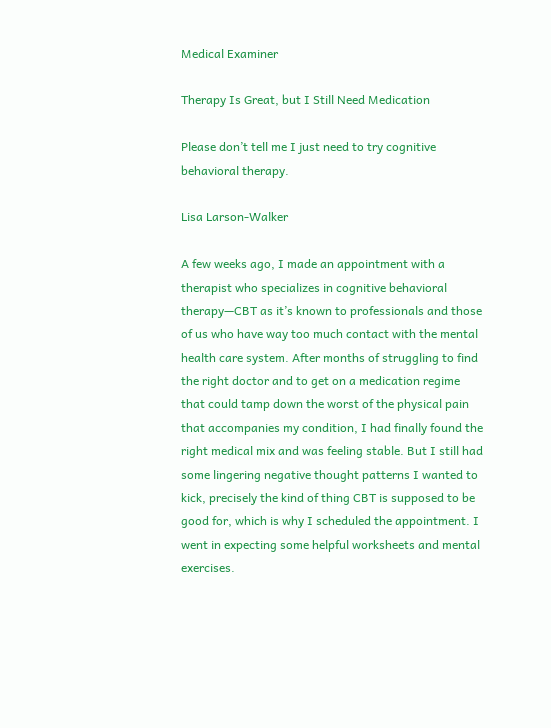Medical Examiner

Therapy Is Great, but I Still Need Medication

Please don’t tell me I just need to try cognitive behavioral therapy.

Lisa Larson-Walker

A few weeks ago, I made an appointment with a therapist who specializes in cognitive behavioral therapy—CBT as it’s known to professionals and those of us who have way too much contact with the mental health care system. After months of struggling to find the right doctor and to get on a medication regime that could tamp down the worst of the physical pain that accompanies my condition, I had finally found the right medical mix and was feeling stable. But I still had some lingering negative thought patterns I wanted to kick, precisely the kind of thing CBT is supposed to be good for, which is why I scheduled the appointment. I went in expecting some helpful worksheets and mental exercises.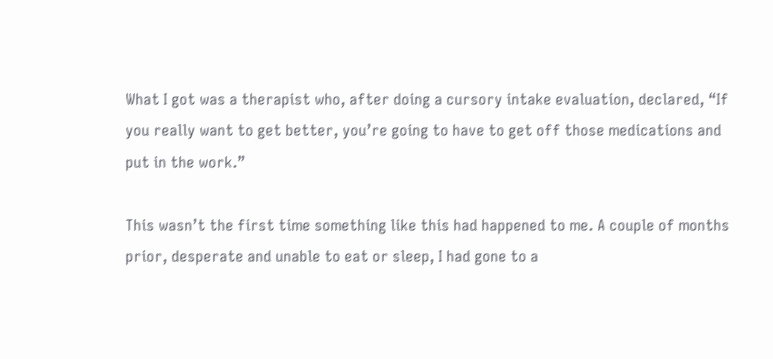What I got was a therapist who, after doing a cursory intake evaluation, declared, “If you really want to get better, you’re going to have to get off those medications and put in the work.”

This wasn’t the first time something like this had happened to me. A couple of months prior, desperate and unable to eat or sleep, I had gone to a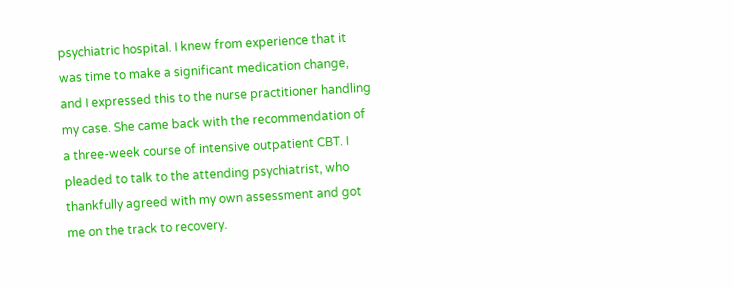psychiatric hospital. I knew from experience that it was time to make a significant medication change, and I expressed this to the nurse practitioner handling my case. She came back with the recommendation of a three-week course of intensive outpatient CBT. I pleaded to talk to the attending psychiatrist, who thankfully agreed with my own assessment and got me on the track to recovery.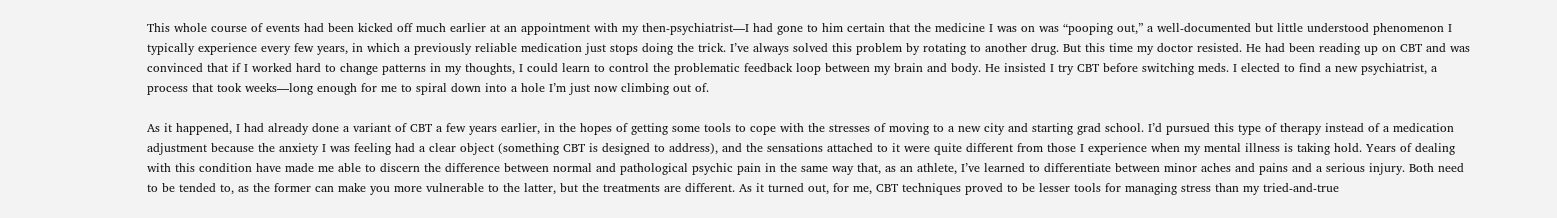This whole course of events had been kicked off much earlier at an appointment with my then-psychiatrist—I had gone to him certain that the medicine I was on was “pooping out,” a well-documented but little understood phenomenon I typically experience every few years, in which a previously reliable medication just stops doing the trick. I’ve always solved this problem by rotating to another drug. But this time my doctor resisted. He had been reading up on CBT and was convinced that if I worked hard to change patterns in my thoughts, I could learn to control the problematic feedback loop between my brain and body. He insisted I try CBT before switching meds. I elected to find a new psychiatrist, a process that took weeks—long enough for me to spiral down into a hole I’m just now climbing out of.

As it happened, I had already done a variant of CBT a few years earlier, in the hopes of getting some tools to cope with the stresses of moving to a new city and starting grad school. I’d pursued this type of therapy instead of a medication adjustment because the anxiety I was feeling had a clear object (something CBT is designed to address), and the sensations attached to it were quite different from those I experience when my mental illness is taking hold. Years of dealing with this condition have made me able to discern the difference between normal and pathological psychic pain in the same way that, as an athlete, I’ve learned to differentiate between minor aches and pains and a serious injury. Both need to be tended to, as the former can make you more vulnerable to the latter, but the treatments are different. As it turned out, for me, CBT techniques proved to be lesser tools for managing stress than my tried-and-true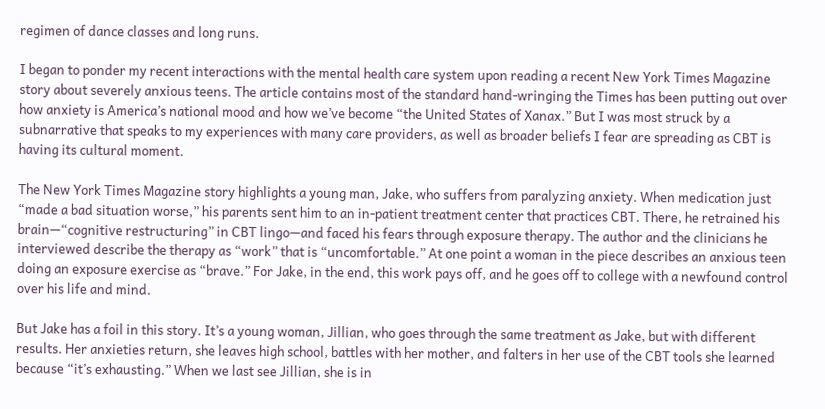regimen of dance classes and long runs.

I began to ponder my recent interactions with the mental health care system upon reading a recent New York Times Magazine story about severely anxious teens. The article contains most of the standard hand-wringing the Times has been putting out over how anxiety is America’s national mood and how we’ve become “the United States of Xanax.” But I was most struck by a subnarrative that speaks to my experiences with many care providers, as well as broader beliefs I fear are spreading as CBT is having its cultural moment.

The New York Times Magazine story highlights a young man, Jake, who suffers from paralyzing anxiety. When medication just “made a bad situation worse,” his parents sent him to an in-patient treatment center that practices CBT. There, he retrained his brain—“cognitive restructuring” in CBT lingo—and faced his fears through exposure therapy. The author and the clinicians he interviewed describe the therapy as “work” that is “uncomfortable.” At one point a woman in the piece describes an anxious teen doing an exposure exercise as “brave.” For Jake, in the end, this work pays off, and he goes off to college with a newfound control over his life and mind.

But Jake has a foil in this story. It’s a young woman, Jillian, who goes through the same treatment as Jake, but with different results. Her anxieties return, she leaves high school, battles with her mother, and falters in her use of the CBT tools she learned because “it’s exhausting.” When we last see Jillian, she is in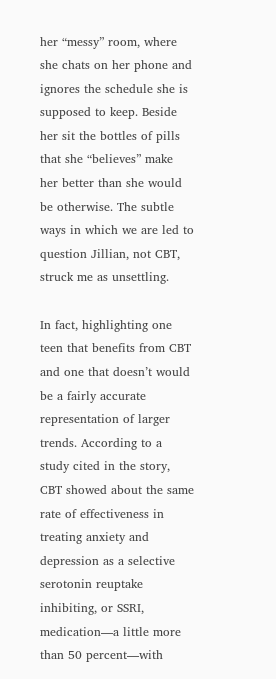her “messy” room, where she chats on her phone and ignores the schedule she is supposed to keep. Beside her sit the bottles of pills that she “believes” make her better than she would be otherwise. The subtle ways in which we are led to question Jillian, not CBT, struck me as unsettling.

In fact, highlighting one teen that benefits from CBT and one that doesn’t would be a fairly accurate representation of larger trends. According to a study cited in the story, CBT showed about the same rate of effectiveness in treating anxiety and depression as a selective serotonin reuptake inhibiting, or SSRI, medication—a little more than 50 percent—with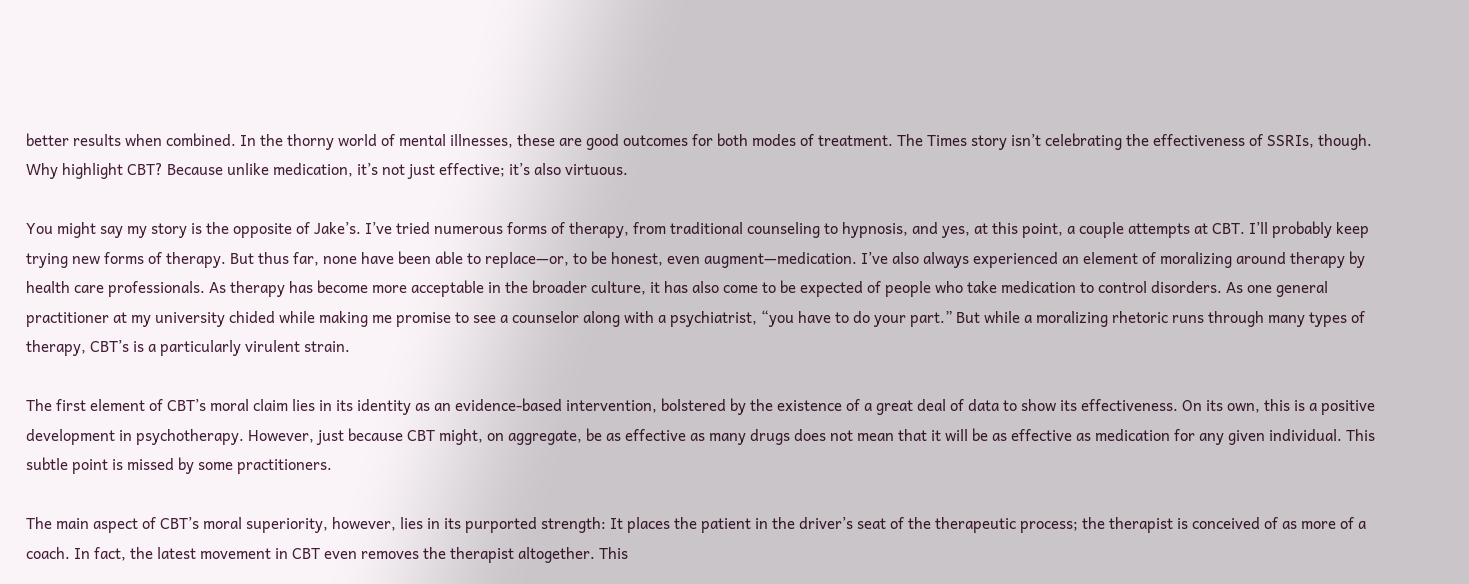better results when combined. In the thorny world of mental illnesses, these are good outcomes for both modes of treatment. The Times story isn’t celebrating the effectiveness of SSRIs, though. Why highlight CBT? Because unlike medication, it’s not just effective; it’s also virtuous.

You might say my story is the opposite of Jake’s. I’ve tried numerous forms of therapy, from traditional counseling to hypnosis, and yes, at this point, a couple attempts at CBT. I’ll probably keep trying new forms of therapy. But thus far, none have been able to replace—or, to be honest, even augment—medication. I’ve also always experienced an element of moralizing around therapy by health care professionals. As therapy has become more acceptable in the broader culture, it has also come to be expected of people who take medication to control disorders. As one general practitioner at my university chided while making me promise to see a counselor along with a psychiatrist, “you have to do your part.” But while a moralizing rhetoric runs through many types of therapy, CBT’s is a particularly virulent strain.

The first element of CBT’s moral claim lies in its identity as an evidence-based intervention, bolstered by the existence of a great deal of data to show its effectiveness. On its own, this is a positive development in psychotherapy. However, just because CBT might, on aggregate, be as effective as many drugs does not mean that it will be as effective as medication for any given individual. This subtle point is missed by some practitioners.

The main aspect of CBT’s moral superiority, however, lies in its purported strength: It places the patient in the driver’s seat of the therapeutic process; the therapist is conceived of as more of a coach. In fact, the latest movement in CBT even removes the therapist altogether. This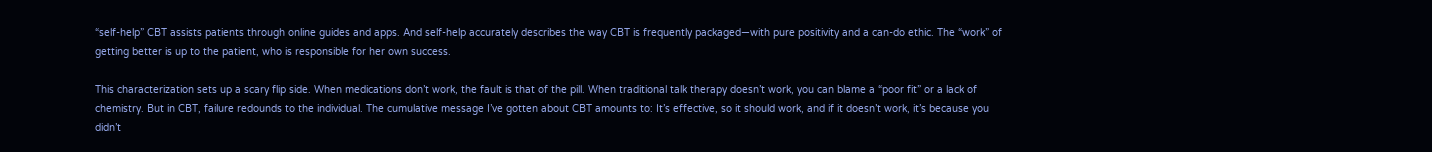“self-help” CBT assists patients through online guides and apps. And self-help accurately describes the way CBT is frequently packaged—with pure positivity and a can-do ethic. The “work” of getting better is up to the patient, who is responsible for her own success.

This characterization sets up a scary flip side. When medications don’t work, the fault is that of the pill. When traditional talk therapy doesn’t work, you can blame a “poor fit” or a lack of chemistry. But in CBT, failure redounds to the individual. The cumulative message I’ve gotten about CBT amounts to: It’s effective, so it should work, and if it doesn’t work, it’s because you didn’t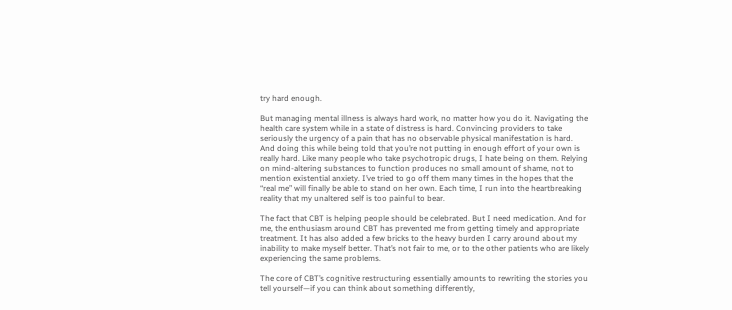try hard enough.

But managing mental illness is always hard work, no matter how you do it. Navigating the health care system while in a state of distress is hard. Convincing providers to take seriously the urgency of a pain that has no observable physical manifestation is hard. And doing this while being told that you’re not putting in enough effort of your own is really hard. Like many people who take psychotropic drugs, I hate being on them. Relying on mind-altering substances to function produces no small amount of shame, not to mention existential anxiety. I’ve tried to go off them many times in the hopes that the “real me” will finally be able to stand on her own. Each time, I run into the heartbreaking reality that my unaltered self is too painful to bear.

The fact that CBT is helping people should be celebrated. But I need medication. And for me, the enthusiasm around CBT has prevented me from getting timely and appropriate treatment. It has also added a few bricks to the heavy burden I carry around about my inability to make myself better. That’s not fair to me, or to the other patients who are likely experiencing the same problems.

The core of CBT’s cognitive restructuring essentially amounts to rewriting the stories you tell yourself—if you can think about something differently,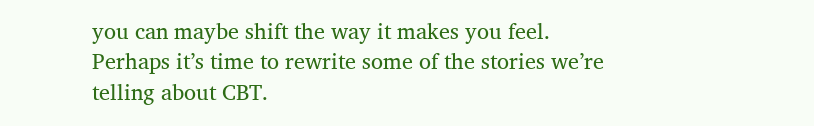you can maybe shift the way it makes you feel. Perhaps it’s time to rewrite some of the stories we’re telling about CBT.